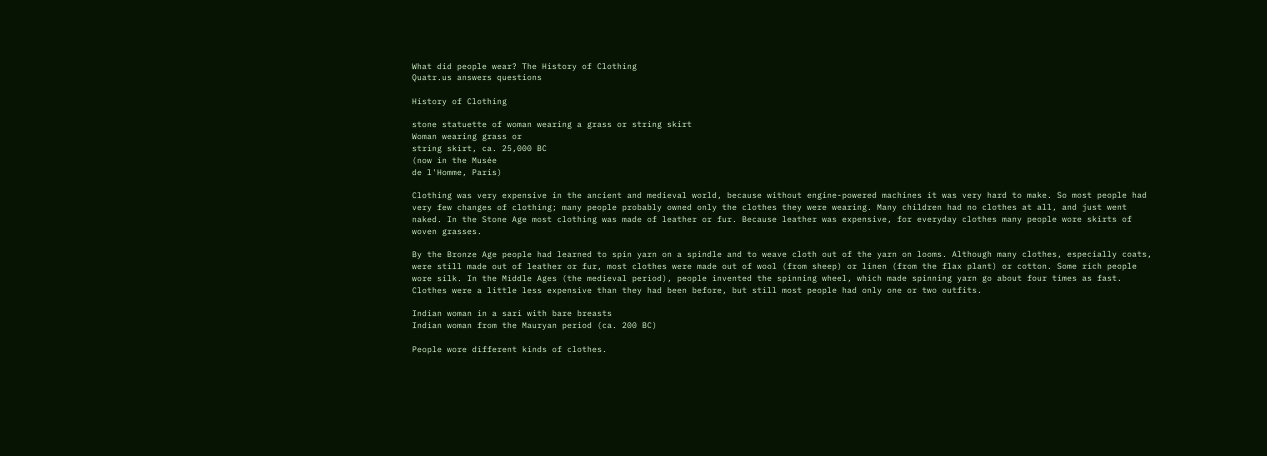What did people wear? The History of Clothing
Quatr.us answers questions

History of Clothing

stone statuette of woman wearing a grass or string skirt
Woman wearing grass or
string skirt, ca. 25,000 BC
(now in the Musée
de l'Homme, Paris)

Clothing was very expensive in the ancient and medieval world, because without engine-powered machines it was very hard to make. So most people had very few changes of clothing; many people probably owned only the clothes they were wearing. Many children had no clothes at all, and just went naked. In the Stone Age most clothing was made of leather or fur. Because leather was expensive, for everyday clothes many people wore skirts of woven grasses.

By the Bronze Age people had learned to spin yarn on a spindle and to weave cloth out of the yarn on looms. Although many clothes, especially coats, were still made out of leather or fur, most clothes were made out of wool (from sheep) or linen (from the flax plant) or cotton. Some rich people wore silk. In the Middle Ages (the medieval period), people invented the spinning wheel, which made spinning yarn go about four times as fast. Clothes were a little less expensive than they had been before, but still most people had only one or two outfits.

Indian woman in a sari with bare breasts
Indian woman from the Mauryan period (ca. 200 BC)

People wore different kinds of clothes.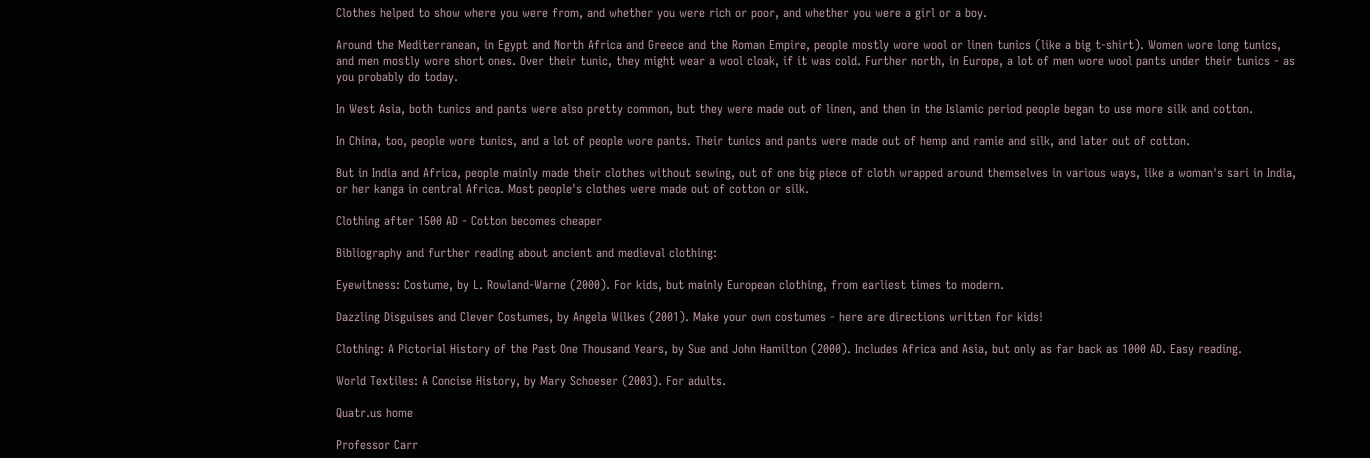Clothes helped to show where you were from, and whether you were rich or poor, and whether you were a girl or a boy.

Around the Mediterranean, in Egypt and North Africa and Greece and the Roman Empire, people mostly wore wool or linen tunics (like a big t-shirt). Women wore long tunics, and men mostly wore short ones. Over their tunic, they might wear a wool cloak, if it was cold. Further north, in Europe, a lot of men wore wool pants under their tunics - as you probably do today.

In West Asia, both tunics and pants were also pretty common, but they were made out of linen, and then in the Islamic period people began to use more silk and cotton.

In China, too, people wore tunics, and a lot of people wore pants. Their tunics and pants were made out of hemp and ramie and silk, and later out of cotton.

But in India and Africa, people mainly made their clothes without sewing, out of one big piece of cloth wrapped around themselves in various ways, like a woman's sari in India, or her kanga in central Africa. Most people's clothes were made out of cotton or silk.

Clothing after 1500 AD - Cotton becomes cheaper

Bibliography and further reading about ancient and medieval clothing:

Eyewitness: Costume, by L. Rowland-Warne (2000). For kids, but mainly European clothing, from earliest times to modern.

Dazzling Disguises and Clever Costumes, by Angela Wilkes (2001). Make your own costumes - here are directions written for kids!

Clothing: A Pictorial History of the Past One Thousand Years, by Sue and John Hamilton (2000). Includes Africa and Asia, but only as far back as 1000 AD. Easy reading.

World Textiles: A Concise History, by Mary Schoeser (2003). For adults.

Quatr.us home

Professor Carr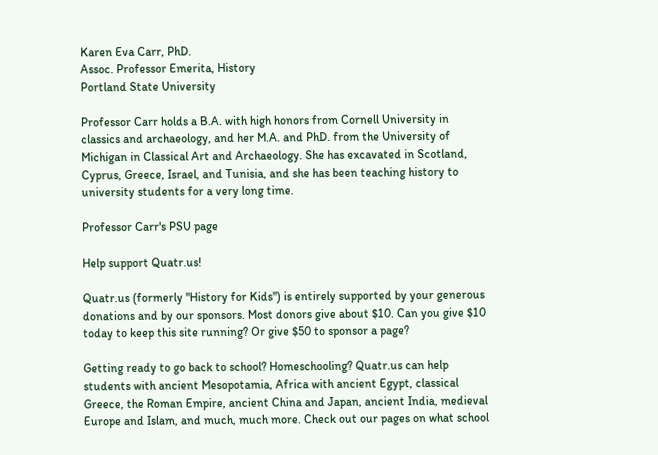Karen Eva Carr, PhD.
Assoc. Professor Emerita, History
Portland State University

Professor Carr holds a B.A. with high honors from Cornell University in classics and archaeology, and her M.A. and PhD. from the University of Michigan in Classical Art and Archaeology. She has excavated in Scotland, Cyprus, Greece, Israel, and Tunisia, and she has been teaching history to university students for a very long time.

Professor Carr's PSU page

Help support Quatr.us!

Quatr.us (formerly "History for Kids") is entirely supported by your generous donations and by our sponsors. Most donors give about $10. Can you give $10 today to keep this site running? Or give $50 to sponsor a page?

Getting ready to go back to school? Homeschooling? Quatr.us can help students with ancient Mesopotamia, Africa with ancient Egypt, classical Greece, the Roman Empire, ancient China and Japan, ancient India, medieval Europe and Islam, and much, much more. Check out our pages on what school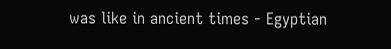was like in ancient times - Egyptian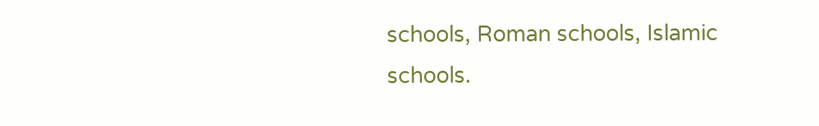schools, Roman schools, Islamic schools.